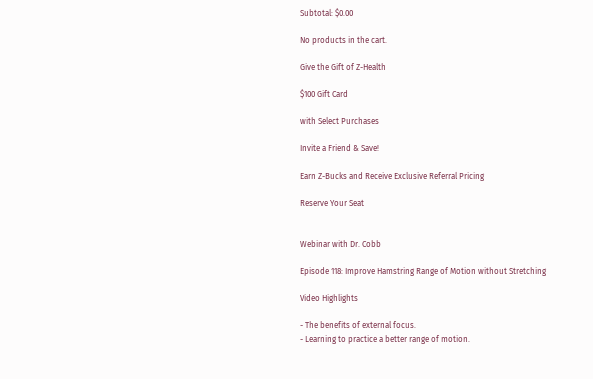Subtotal: $0.00

No products in the cart.

Give the Gift of Z-Health

$100 Gift Card

with Select Purchases

Invite a Friend & Save!

Earn Z-Bucks and Receive Exclusive Referral Pricing

Reserve Your Seat


Webinar with Dr. Cobb

Episode 118: Improve Hamstring Range of Motion without Stretching

Video Highlights

- The benefits of external focus.
- Learning to practice a better range of motion.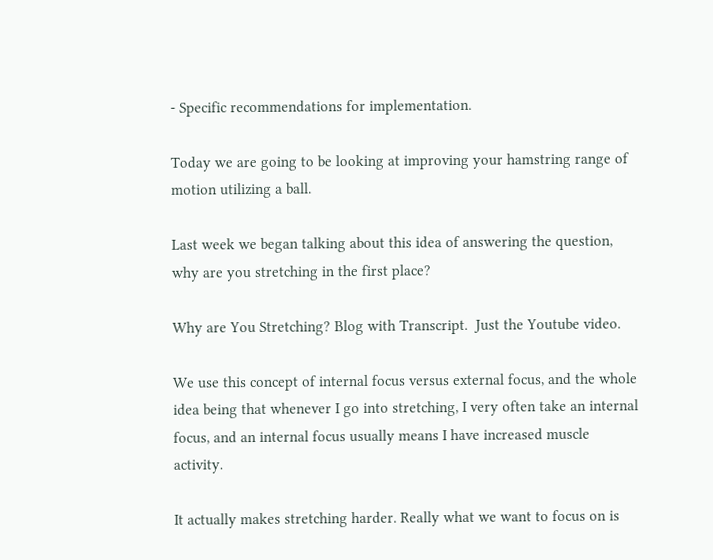- Specific recommendations for implementation.

Today we are going to be looking at improving your hamstring range of motion utilizing a ball.

Last week we began talking about this idea of answering the question, why are you stretching in the first place?

Why are You Stretching? Blog with Transcript.  Just the Youtube video.

We use this concept of internal focus versus external focus, and the whole idea being that whenever I go into stretching, I very often take an internal focus, and an internal focus usually means I have increased muscle activity.

It actually makes stretching harder. Really what we want to focus on is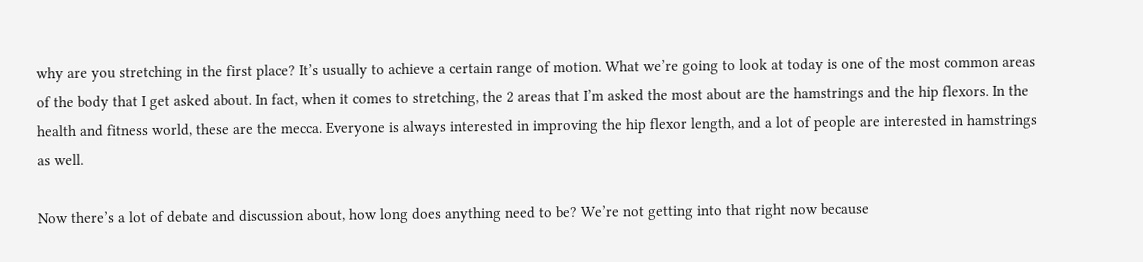why are you stretching in the first place? It’s usually to achieve a certain range of motion. What we’re going to look at today is one of the most common areas of the body that I get asked about. In fact, when it comes to stretching, the 2 areas that I’m asked the most about are the hamstrings and the hip flexors. In the health and fitness world, these are the mecca. Everyone is always interested in improving the hip flexor length, and a lot of people are interested in hamstrings as well.

Now there’s a lot of debate and discussion about, how long does anything need to be? We’re not getting into that right now because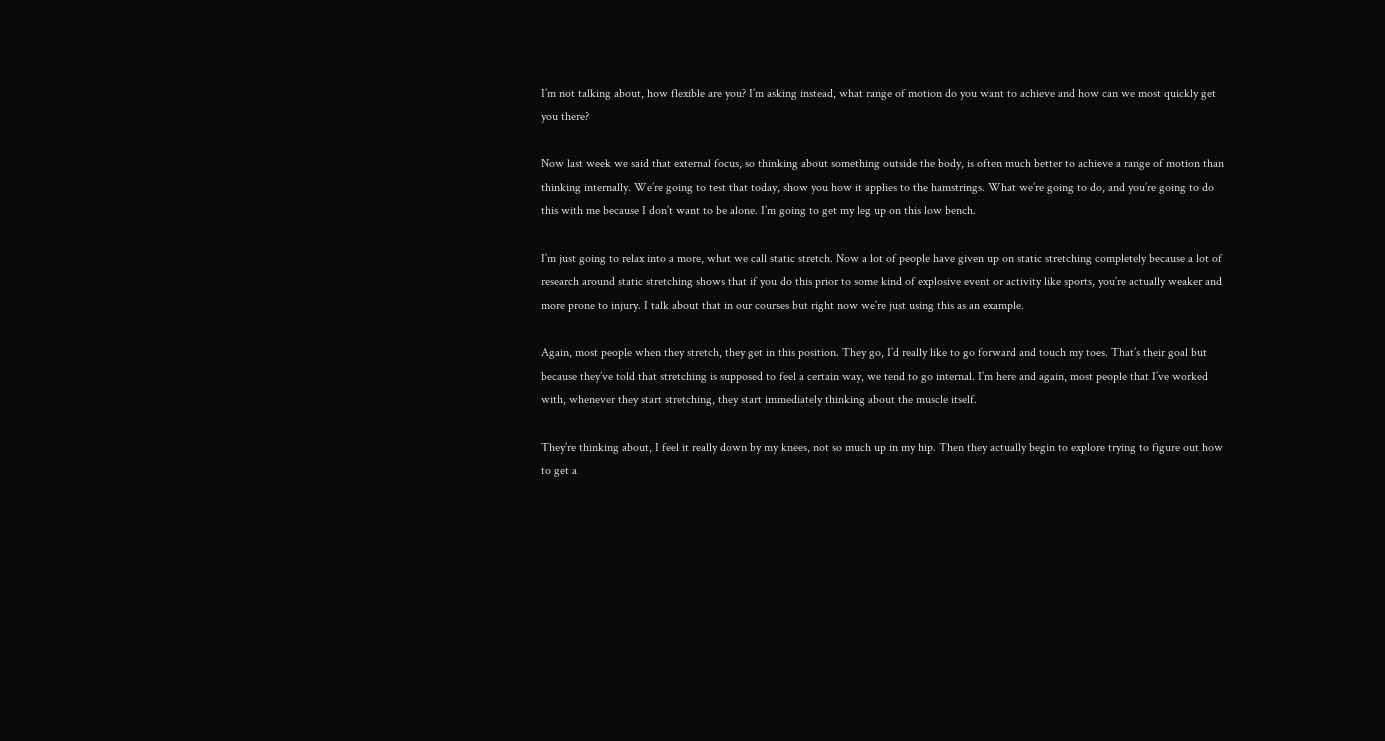I’m not talking about, how flexible are you? I’m asking instead, what range of motion do you want to achieve and how can we most quickly get you there?

Now last week we said that external focus, so thinking about something outside the body, is often much better to achieve a range of motion than thinking internally. We’re going to test that today, show you how it applies to the hamstrings. What we’re going to do, and you’re going to do this with me because I don’t want to be alone. I’m going to get my leg up on this low bench.

I’m just going to relax into a more, what we call static stretch. Now a lot of people have given up on static stretching completely because a lot of research around static stretching shows that if you do this prior to some kind of explosive event or activity like sports, you’re actually weaker and more prone to injury. I talk about that in our courses but right now we’re just using this as an example.

Again, most people when they stretch, they get in this position. They go, I’d really like to go forward and touch my toes. That’s their goal but because they’ve told that stretching is supposed to feel a certain way, we tend to go internal. I’m here and again, most people that I’ve worked with, whenever they start stretching, they start immediately thinking about the muscle itself.

They’re thinking about, I feel it really down by my knees, not so much up in my hip. Then they actually begin to explore trying to figure out how to get a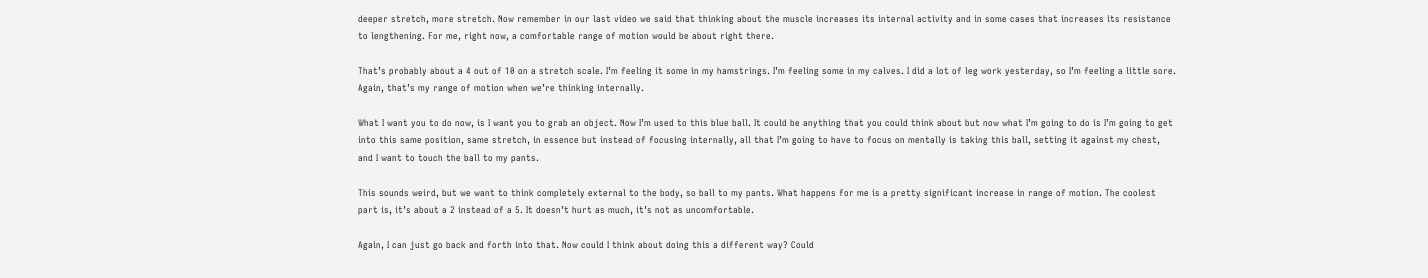deeper stretch, more stretch. Now remember in our last video we said that thinking about the muscle increases its internal activity and in some cases that increases its resistance to lengthening. For me, right now, a comfortable range of motion would be about right there.

That’s probably about a 4 out of 10 on a stretch scale. I’m feeling it some in my hamstrings. I’m feeling some in my calves. I did a lot of leg work yesterday, so I’m feeling a little sore. Again, that’s my range of motion when we’re thinking internally.

What I want you to do now, is I want you to grab an object. Now I’m used to this blue ball. It could be anything that you could think about but now what I’m going to do is I’m going to get into this same position, same stretch, in essence but instead of focusing internally, all that I’m going to have to focus on mentally is taking this ball, setting it against my chest, and I want to touch the ball to my pants.

This sounds weird, but we want to think completely external to the body, so ball to my pants. What happens for me is a pretty significant increase in range of motion. The coolest part is, it’s about a 2 instead of a 5. It doesn’t hurt as much, it’s not as uncomfortable.

Again, I can just go back and forth into that. Now could I think about doing this a different way? Could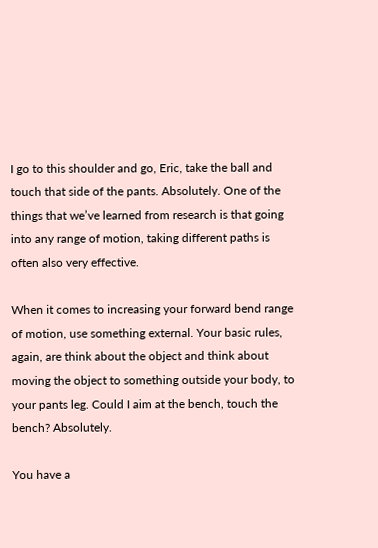I go to this shoulder and go, Eric, take the ball and touch that side of the pants. Absolutely. One of the things that we’ve learned from research is that going into any range of motion, taking different paths is often also very effective.

When it comes to increasing your forward bend range of motion, use something external. Your basic rules, again, are think about the object and think about moving the object to something outside your body, to your pants leg. Could I aim at the bench, touch the bench? Absolutely.

You have a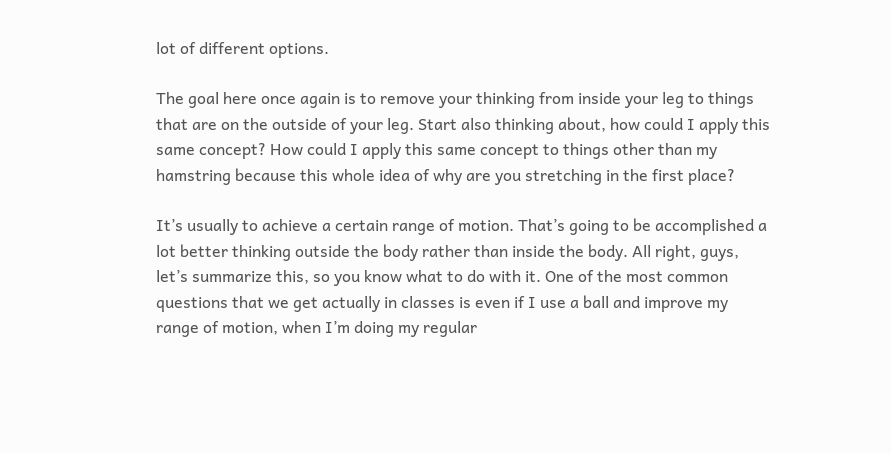lot of different options.

The goal here once again is to remove your thinking from inside your leg to things that are on the outside of your leg. Start also thinking about, how could I apply this same concept? How could I apply this same concept to things other than my hamstring because this whole idea of why are you stretching in the first place?

It’s usually to achieve a certain range of motion. That’s going to be accomplished a lot better thinking outside the body rather than inside the body. All right, guys, let’s summarize this, so you know what to do with it. One of the most common questions that we get actually in classes is even if I use a ball and improve my range of motion, when I’m doing my regular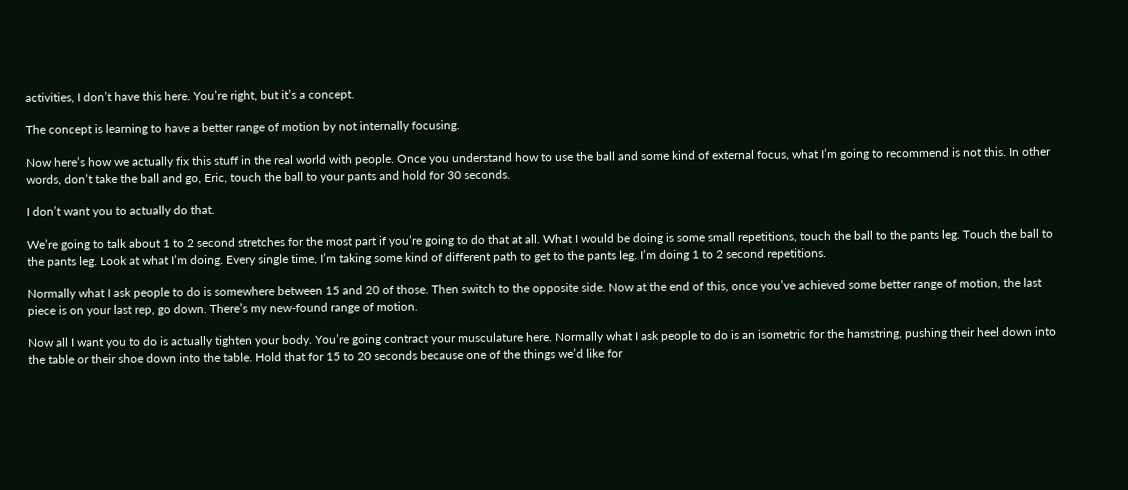activities, I don’t have this here. You’re right, but it’s a concept.

The concept is learning to have a better range of motion by not internally focusing.

Now here’s how we actually fix this stuff in the real world with people. Once you understand how to use the ball and some kind of external focus, what I’m going to recommend is not this. In other words, don’t take the ball and go, Eric, touch the ball to your pants and hold for 30 seconds.

I don’t want you to actually do that.

We’re going to talk about 1 to 2 second stretches for the most part if you’re going to do that at all. What I would be doing is some small repetitions, touch the ball to the pants leg. Touch the ball to the pants leg. Look at what I’m doing. Every single time, I’m taking some kind of different path to get to the pants leg. I’m doing 1 to 2 second repetitions.

Normally what I ask people to do is somewhere between 15 and 20 of those. Then switch to the opposite side. Now at the end of this, once you’ve achieved some better range of motion, the last piece is on your last rep, go down. There’s my new-found range of motion.

Now all I want you to do is actually tighten your body. You’re going contract your musculature here. Normally what I ask people to do is an isometric for the hamstring, pushing their heel down into the table or their shoe down into the table. Hold that for 15 to 20 seconds because one of the things we’d like for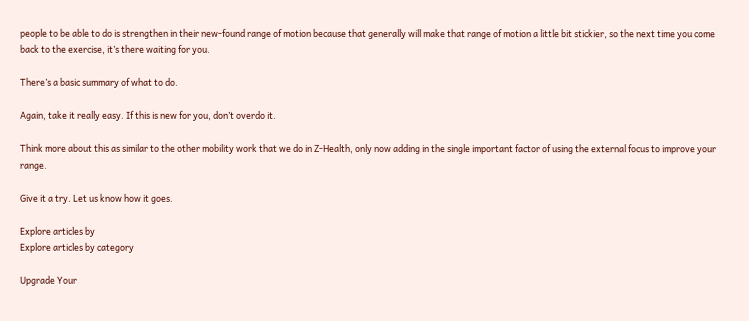people to be able to do is strengthen in their new-found range of motion because that generally will make that range of motion a little bit stickier, so the next time you come back to the exercise, it’s there waiting for you.

There’s a basic summary of what to do.

Again, take it really easy. If this is new for you, don’t overdo it.

Think more about this as similar to the other mobility work that we do in Z-Health, only now adding in the single important factor of using the external focus to improve your range.

Give it a try. Let us know how it goes.

Explore articles by
Explore articles by category

Upgrade Your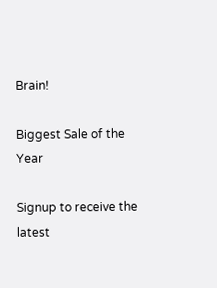Brain!

Biggest Sale of the Year

Signup to receive the latest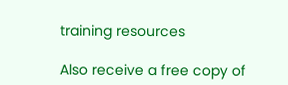training resources

Also receive a free copy of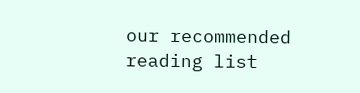our recommended reading list